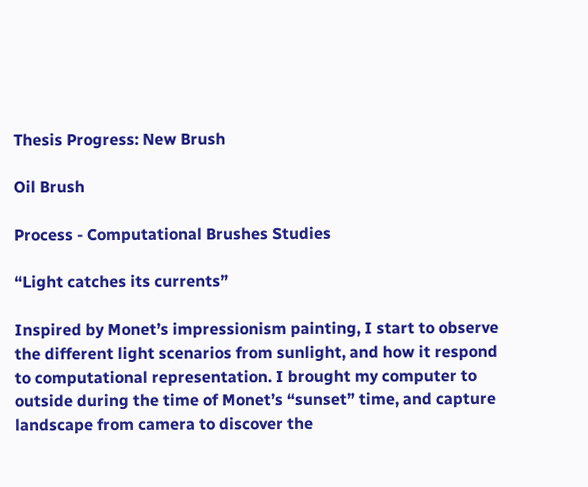Thesis Progress: New Brush

Oil Brush

Process - Computational Brushes Studies

“Light catches its currents”

Inspired by Monet’s impressionism painting, I start to observe the different light scenarios from sunlight, and how it respond to computational representation. I brought my computer to outside during the time of Monet’s “sunset” time, and capture landscape from camera to discover the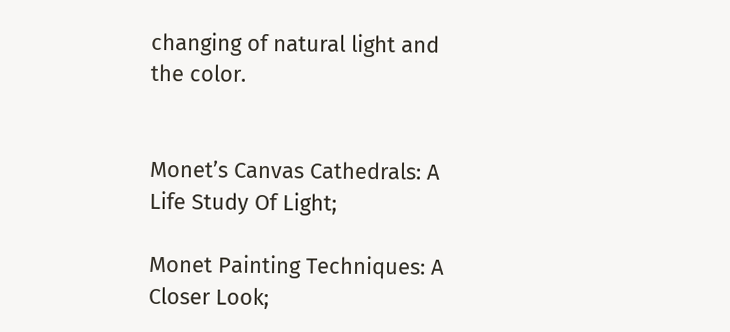changing of natural light and the color.


Monet’s Canvas Cathedrals: A Life Study Of Light;

Monet Painting Techniques: A Closer Look;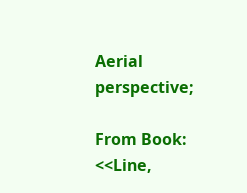Aerial perspective;

From Book: <<Line,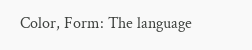Color, Form: The language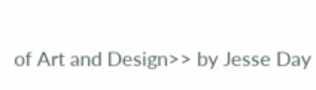of Art and Design>> by Jesse Day